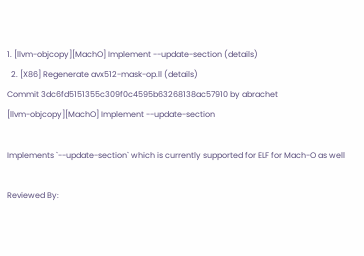1. [llvm-objcopy][MachO] Implement --update-section (details)
  2. [X86] Regenerate avx512-mask-op.ll (details)
Commit 3dc6fd5151355c309f0c4595b63268138ac57910 by abrachet
[llvm-objcopy][MachO] Implement --update-section

Implements `--update-section` which is currently supported for ELF for Mach-O as well

Reviewed By: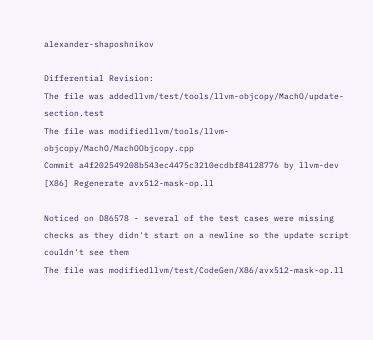alexander-shaposhnikov

Differential Revision:
The file was addedllvm/test/tools/llvm-objcopy/MachO/update-section.test
The file was modifiedllvm/tools/llvm-objcopy/MachO/MachOObjcopy.cpp
Commit a4f202549208b543ec4475c3210ecdbf84128776 by llvm-dev
[X86] Regenerate avx512-mask-op.ll

Noticed on D86578 - several of the test cases were missing checks as they didn't start on a newline so the update script couldn't see them
The file was modifiedllvm/test/CodeGen/X86/avx512-mask-op.ll